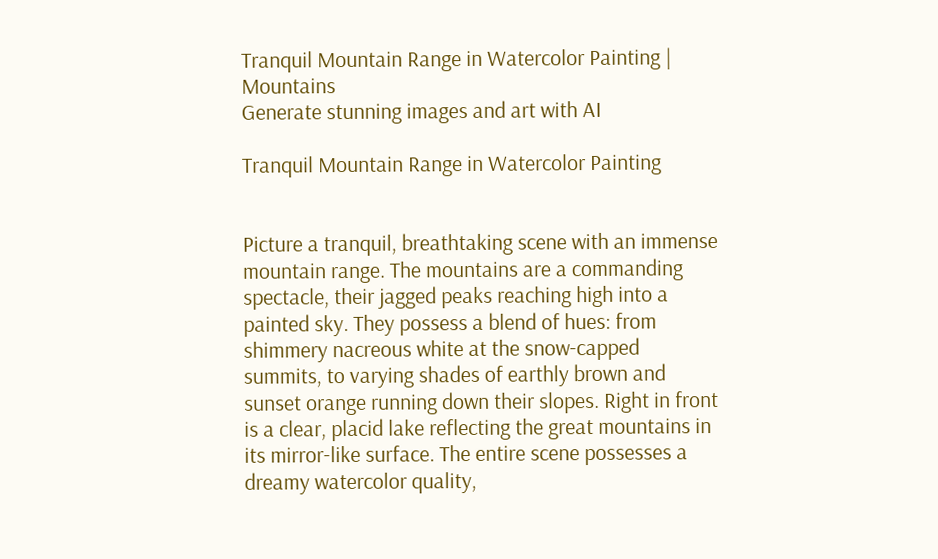Tranquil Mountain Range in Watercolor Painting | Mountains
Generate stunning images and art with AI

Tranquil Mountain Range in Watercolor Painting


Picture a tranquil, breathtaking scene with an immense mountain range. The mountains are a commanding spectacle, their jagged peaks reaching high into a painted sky. They possess a blend of hues: from shimmery nacreous white at the snow-capped summits, to varying shades of earthly brown and sunset orange running down their slopes. Right in front is a clear, placid lake reflecting the great mountains in its mirror-like surface. The entire scene possesses a dreamy watercolor quality,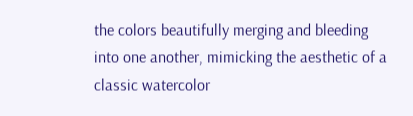the colors beautifully merging and bleeding into one another, mimicking the aesthetic of a classic watercolor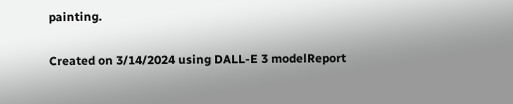painting.

Created on 3/14/2024 using DALL-E 3 modelReport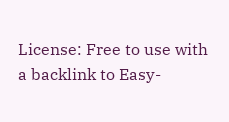License: Free to use with a backlink to Easy-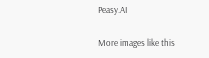Peasy.AI

More images like this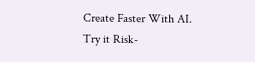Create Faster With AI.
Try it Risk-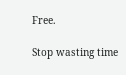Free.

Stop wasting time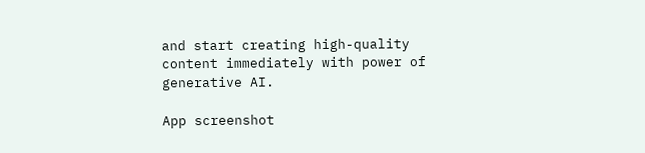and start creating high-quality content immediately with power of generative AI.

App screenshot